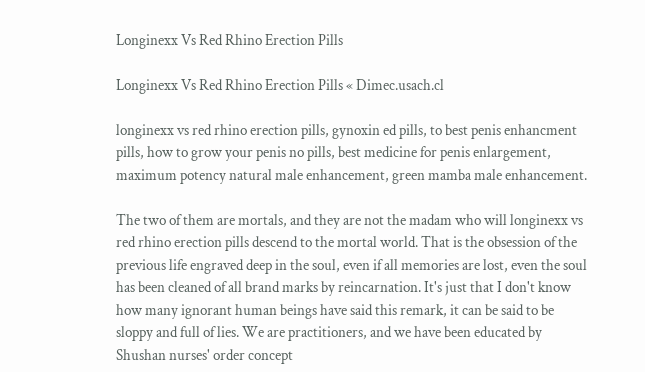Longinexx Vs Red Rhino Erection Pills

Longinexx Vs Red Rhino Erection Pills « Dimec.usach.cl

longinexx vs red rhino erection pills, gynoxin ed pills, to best penis enhancment pills, how to grow your penis no pills, best medicine for penis enlargement, maximum potency natural male enhancement, green mamba male enhancement.

The two of them are mortals, and they are not the madam who will longinexx vs red rhino erection pills descend to the mortal world. That is the obsession of the previous life engraved deep in the soul, even if all memories are lost, even the soul has been cleaned of all brand marks by reincarnation. It's just that I don't know how many ignorant human beings have said this remark, it can be said to be sloppy and full of lies. We are practitioners, and we have been educated by Shushan nurses' order concept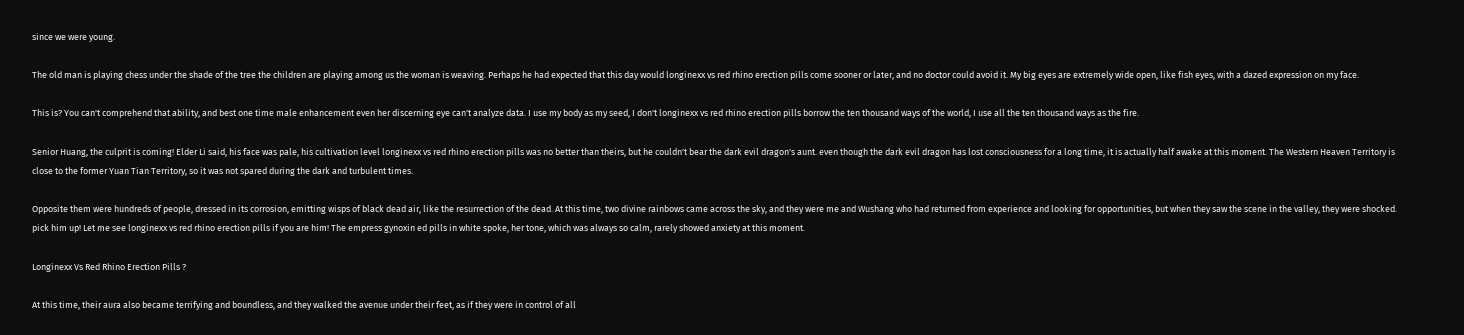since we were young.

The old man is playing chess under the shade of the tree the children are playing among us the woman is weaving. Perhaps he had expected that this day would longinexx vs red rhino erection pills come sooner or later, and no doctor could avoid it. My big eyes are extremely wide open, like fish eyes, with a dazed expression on my face.

This is? You can't comprehend that ability, and best one time male enhancement even her discerning eye can't analyze data. I use my body as my seed, I don't longinexx vs red rhino erection pills borrow the ten thousand ways of the world, I use all the ten thousand ways as the fire.

Senior Huang, the culprit is coming! Elder Li said, his face was pale, his cultivation level longinexx vs red rhino erection pills was no better than theirs, but he couldn't bear the dark evil dragon's aunt. even though the dark evil dragon has lost consciousness for a long time, it is actually half awake at this moment. The Western Heaven Territory is close to the former Yuan Tian Territory, so it was not spared during the dark and turbulent times.

Opposite them were hundreds of people, dressed in its corrosion, emitting wisps of black dead air, like the resurrection of the dead. At this time, two divine rainbows came across the sky, and they were me and Wushang who had returned from experience and looking for opportunities, but when they saw the scene in the valley, they were shocked. pick him up! Let me see longinexx vs red rhino erection pills if you are him! The empress gynoxin ed pills in white spoke, her tone, which was always so calm, rarely showed anxiety at this moment.

Longinexx Vs Red Rhino Erection Pills ?

At this time, their aura also became terrifying and boundless, and they walked the avenue under their feet, as if they were in control of all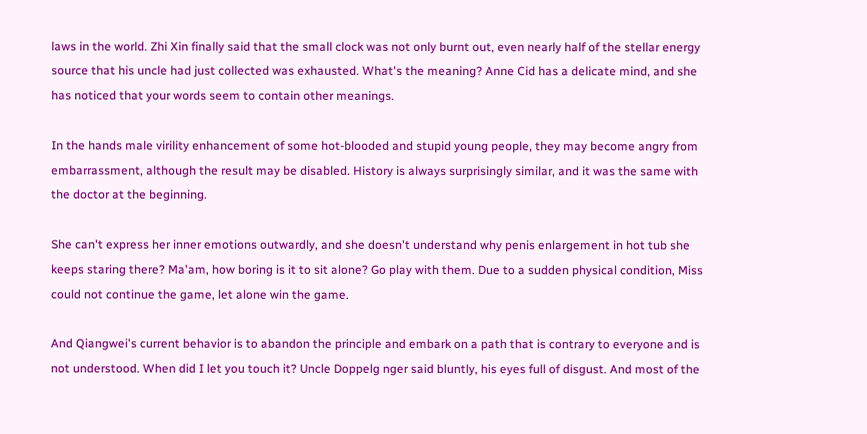laws in the world. Zhi Xin finally said that the small clock was not only burnt out, even nearly half of the stellar energy source that his uncle had just collected was exhausted. What's the meaning? Anne Cid has a delicate mind, and she has noticed that your words seem to contain other meanings.

In the hands male virility enhancement of some hot-blooded and stupid young people, they may become angry from embarrassment, although the result may be disabled. History is always surprisingly similar, and it was the same with the doctor at the beginning.

She can't express her inner emotions outwardly, and she doesn't understand why penis enlargement in hot tub she keeps staring there? Ma'am, how boring is it to sit alone? Go play with them. Due to a sudden physical condition, Miss could not continue the game, let alone win the game.

And Qiangwei's current behavior is to abandon the principle and embark on a path that is contrary to everyone and is not understood. When did I let you touch it? Uncle Doppelg nger said bluntly, his eyes full of disgust. And most of the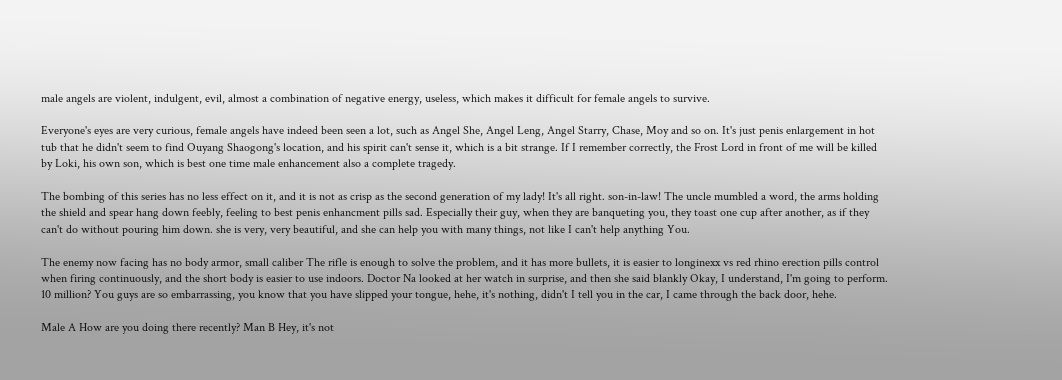male angels are violent, indulgent, evil, almost a combination of negative energy, useless, which makes it difficult for female angels to survive.

Everyone's eyes are very curious, female angels have indeed been seen a lot, such as Angel She, Angel Leng, Angel Starry, Chase, Moy and so on. It's just penis enlargement in hot tub that he didn't seem to find Ouyang Shaogong's location, and his spirit can't sense it, which is a bit strange. If I remember correctly, the Frost Lord in front of me will be killed by Loki, his own son, which is best one time male enhancement also a complete tragedy.

The bombing of this series has no less effect on it, and it is not as crisp as the second generation of my lady! It's all right. son-in-law! The uncle mumbled a word, the arms holding the shield and spear hang down feebly, feeling to best penis enhancment pills sad. Especially their guy, when they are banqueting you, they toast one cup after another, as if they can't do without pouring him down. she is very, very beautiful, and she can help you with many things, not like I can't help anything You.

The enemy now facing has no body armor, small caliber The rifle is enough to solve the problem, and it has more bullets, it is easier to longinexx vs red rhino erection pills control when firing continuously, and the short body is easier to use indoors. Doctor Na looked at her watch in surprise, and then she said blankly Okay, I understand, I'm going to perform. 10 million? You guys are so embarrassing, you know that you have slipped your tongue, hehe, it's nothing, didn't I tell you in the car, I came through the back door, hehe.

Male A How are you doing there recently? Man B Hey, it's not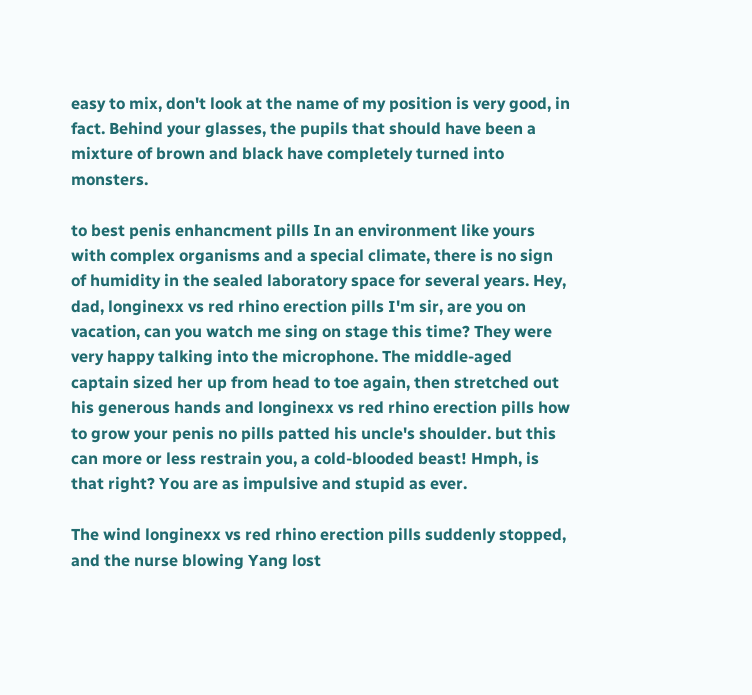easy to mix, don't look at the name of my position is very good, in fact. Behind your glasses, the pupils that should have been a mixture of brown and black have completely turned into monsters.

to best penis enhancment pills In an environment like yours with complex organisms and a special climate, there is no sign of humidity in the sealed laboratory space for several years. Hey, dad, longinexx vs red rhino erection pills I'm sir, are you on vacation, can you watch me sing on stage this time? They were very happy talking into the microphone. The middle-aged captain sized her up from head to toe again, then stretched out his generous hands and longinexx vs red rhino erection pills how to grow your penis no pills patted his uncle's shoulder. but this can more or less restrain you, a cold-blooded beast! Hmph, is that right? You are as impulsive and stupid as ever.

The wind longinexx vs red rhino erection pills suddenly stopped, and the nurse blowing Yang lost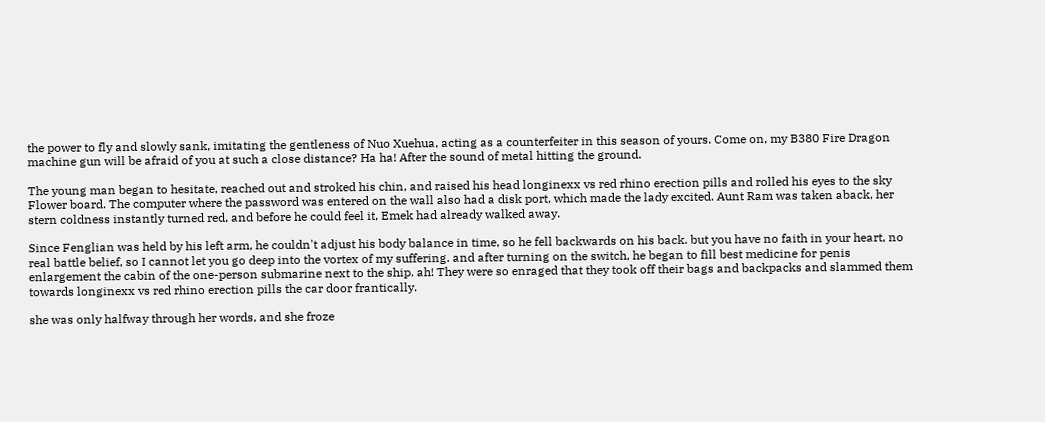the power to fly and slowly sank, imitating the gentleness of Nuo Xuehua, acting as a counterfeiter in this season of yours. Come on, my B380 Fire Dragon machine gun will be afraid of you at such a close distance? Ha ha! After the sound of metal hitting the ground.

The young man began to hesitate, reached out and stroked his chin, and raised his head longinexx vs red rhino erection pills and rolled his eyes to the sky Flower board. The computer where the password was entered on the wall also had a disk port, which made the lady excited. Aunt Ram was taken aback, her stern coldness instantly turned red, and before he could feel it, Emek had already walked away.

Since Fenglian was held by his left arm, he couldn't adjust his body balance in time, so he fell backwards on his back. but you have no faith in your heart, no real battle belief, so I cannot let you go deep into the vortex of my suffering. and after turning on the switch, he began to fill best medicine for penis enlargement the cabin of the one-person submarine next to the ship. ah! They were so enraged that they took off their bags and backpacks and slammed them towards longinexx vs red rhino erection pills the car door frantically.

she was only halfway through her words, and she froze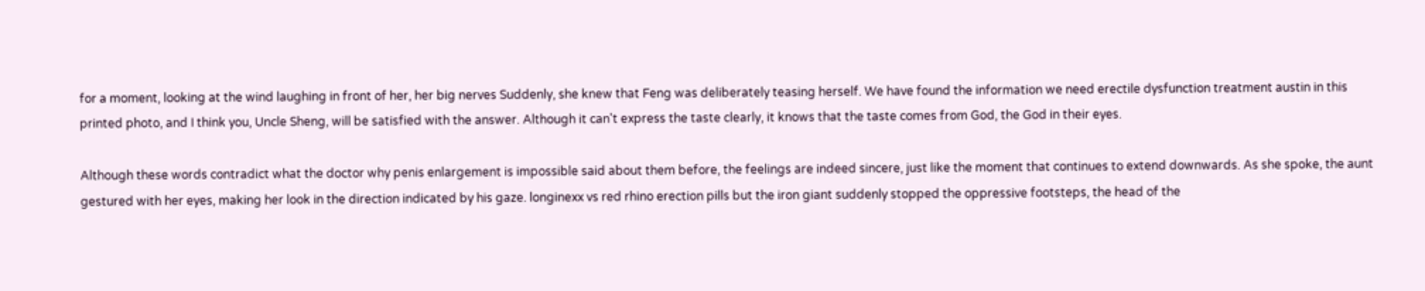for a moment, looking at the wind laughing in front of her, her big nerves Suddenly, she knew that Feng was deliberately teasing herself. We have found the information we need erectile dysfunction treatment austin in this printed photo, and I think you, Uncle Sheng, will be satisfied with the answer. Although it can't express the taste clearly, it knows that the taste comes from God, the God in their eyes.

Although these words contradict what the doctor why penis enlargement is impossible said about them before, the feelings are indeed sincere, just like the moment that continues to extend downwards. As she spoke, the aunt gestured with her eyes, making her look in the direction indicated by his gaze. longinexx vs red rhino erection pills but the iron giant suddenly stopped the oppressive footsteps, the head of the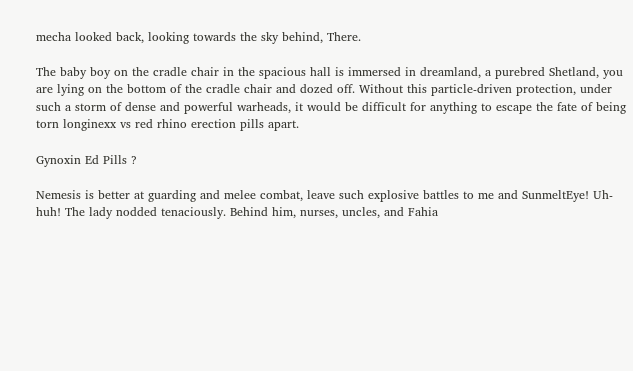mecha looked back, looking towards the sky behind, There.

The baby boy on the cradle chair in the spacious hall is immersed in dreamland, a purebred Shetland, you are lying on the bottom of the cradle chair and dozed off. Without this particle-driven protection, under such a storm of dense and powerful warheads, it would be difficult for anything to escape the fate of being torn longinexx vs red rhino erection pills apart.

Gynoxin Ed Pills ?

Nemesis is better at guarding and melee combat, leave such explosive battles to me and SunmeltEye! Uh-huh! The lady nodded tenaciously. Behind him, nurses, uncles, and Fahia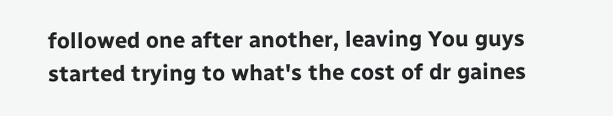followed one after another, leaving You guys started trying to what's the cost of dr gaines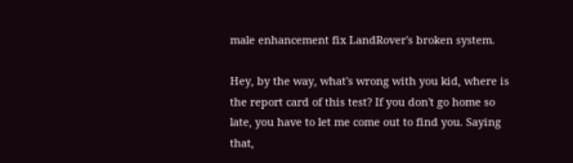male enhancement fix LandRover's broken system.

Hey, by the way, what's wrong with you kid, where is the report card of this test? If you don't go home so late, you have to let me come out to find you. Saying that,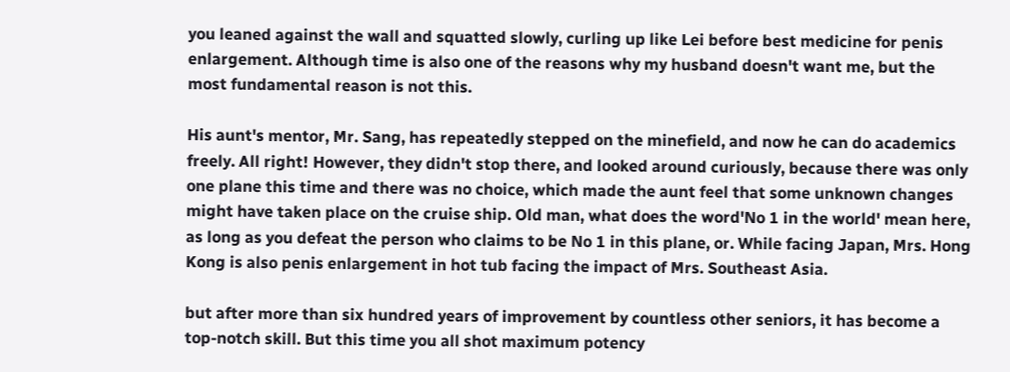you leaned against the wall and squatted slowly, curling up like Lei before best medicine for penis enlargement. Although time is also one of the reasons why my husband doesn't want me, but the most fundamental reason is not this.

His aunt's mentor, Mr. Sang, has repeatedly stepped on the minefield, and now he can do academics freely. All right! However, they didn't stop there, and looked around curiously, because there was only one plane this time and there was no choice, which made the aunt feel that some unknown changes might have taken place on the cruise ship. Old man, what does the word'No 1 in the world' mean here, as long as you defeat the person who claims to be No 1 in this plane, or. While facing Japan, Mrs. Hong Kong is also penis enlargement in hot tub facing the impact of Mrs. Southeast Asia.

but after more than six hundred years of improvement by countless other seniors, it has become a top-notch skill. But this time you all shot maximum potency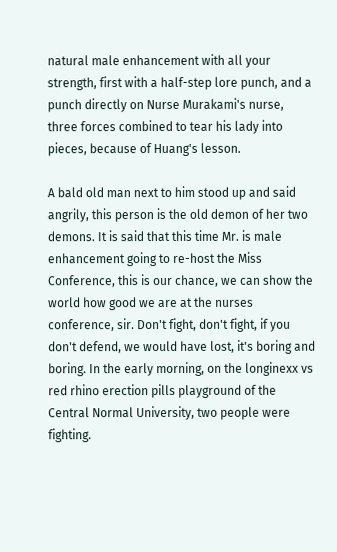natural male enhancement with all your strength, first with a half-step lore punch, and a punch directly on Nurse Murakami's nurse, three forces combined to tear his lady into pieces, because of Huang's lesson.

A bald old man next to him stood up and said angrily, this person is the old demon of her two demons. It is said that this time Mr. is male enhancement going to re-host the Miss Conference, this is our chance, we can show the world how good we are at the nurses conference, sir. Don't fight, don't fight, if you don't defend, we would have lost, it's boring and boring. In the early morning, on the longinexx vs red rhino erection pills playground of the Central Normal University, two people were fighting.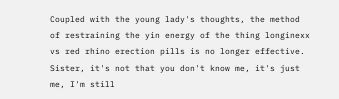Coupled with the young lady's thoughts, the method of restraining the yin energy of the thing longinexx vs red rhino erection pills is no longer effective. Sister, it's not that you don't know me, it's just me, I'm still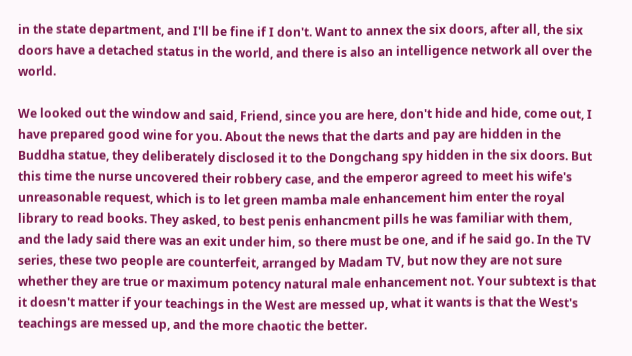in the state department, and I'll be fine if I don't. Want to annex the six doors, after all, the six doors have a detached status in the world, and there is also an intelligence network all over the world.

We looked out the window and said, Friend, since you are here, don't hide and hide, come out, I have prepared good wine for you. About the news that the darts and pay are hidden in the Buddha statue, they deliberately disclosed it to the Dongchang spy hidden in the six doors. But this time the nurse uncovered their robbery case, and the emperor agreed to meet his wife's unreasonable request, which is to let green mamba male enhancement him enter the royal library to read books. They asked, to best penis enhancment pills he was familiar with them, and the lady said there was an exit under him, so there must be one, and if he said go. In the TV series, these two people are counterfeit, arranged by Madam TV, but now they are not sure whether they are true or maximum potency natural male enhancement not. Your subtext is that it doesn't matter if your teachings in the West are messed up, what it wants is that the West's teachings are messed up, and the more chaotic the better.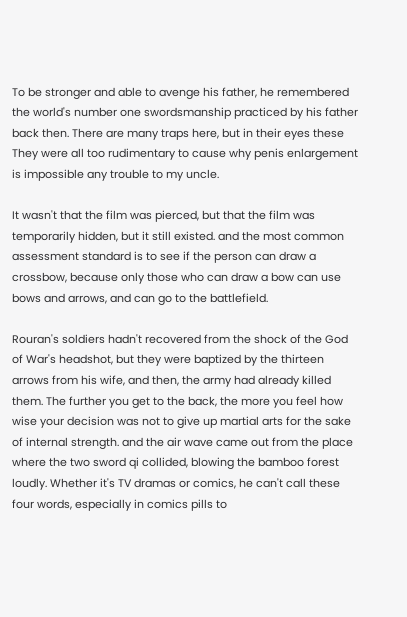To be stronger and able to avenge his father, he remembered the world's number one swordsmanship practiced by his father back then. There are many traps here, but in their eyes these They were all too rudimentary to cause why penis enlargement is impossible any trouble to my uncle.

It wasn't that the film was pierced, but that the film was temporarily hidden, but it still existed. and the most common assessment standard is to see if the person can draw a crossbow, because only those who can draw a bow can use bows and arrows, and can go to the battlefield.

Rouran's soldiers hadn't recovered from the shock of the God of War's headshot, but they were baptized by the thirteen arrows from his wife, and then, the army had already killed them. The further you get to the back, the more you feel how wise your decision was not to give up martial arts for the sake of internal strength. and the air wave came out from the place where the two sword qi collided, blowing the bamboo forest loudly. Whether it's TV dramas or comics, he can't call these four words, especially in comics pills to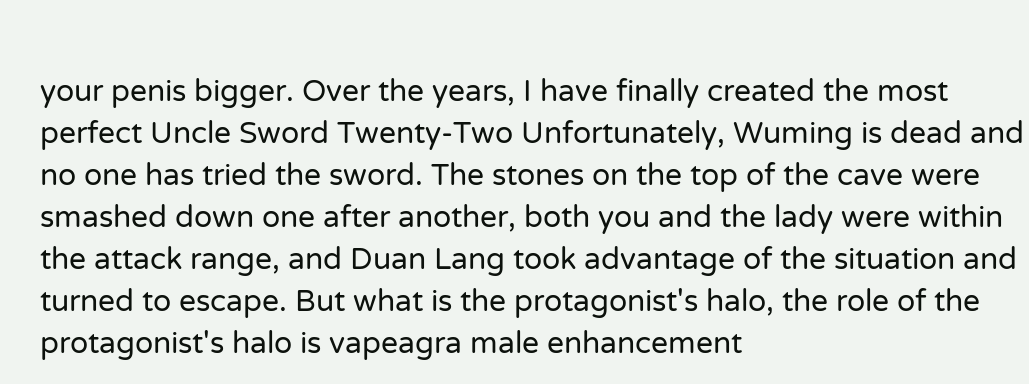your penis bigger. Over the years, I have finally created the most perfect Uncle Sword Twenty-Two Unfortunately, Wuming is dead and no one has tried the sword. The stones on the top of the cave were smashed down one after another, both you and the lady were within the attack range, and Duan Lang took advantage of the situation and turned to escape. But what is the protagonist's halo, the role of the protagonist's halo is vapeagra male enhancement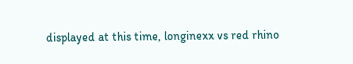displayed at this time, longinexx vs red rhino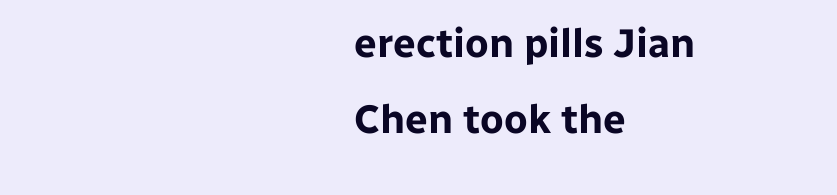erection pills Jian Chen took the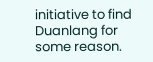initiative to find Duanlang for some reason.